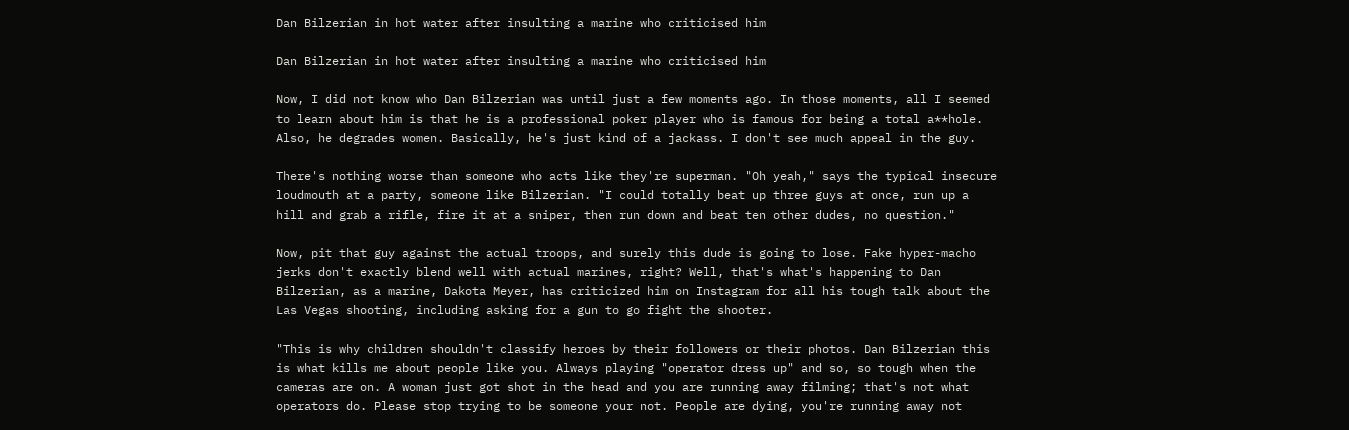Dan Bilzerian in hot water after insulting a marine who criticised him

Dan Bilzerian in hot water after insulting a marine who criticised him

Now, I did not know who Dan Bilzerian was until just a few moments ago. In those moments, all I seemed to learn about him is that he is a professional poker player who is famous for being a total a**hole. Also, he degrades women. Basically, he's just kind of a jackass. I don't see much appeal in the guy.

There's nothing worse than someone who acts like they're superman. "Oh yeah," says the typical insecure loudmouth at a party, someone like Bilzerian. "I could totally beat up three guys at once, run up a hill and grab a rifle, fire it at a sniper, then run down and beat ten other dudes, no question."

Now, pit that guy against the actual troops, and surely this dude is going to lose. Fake hyper-macho jerks don't exactly blend well with actual marines, right? Well, that's what's happening to Dan Bilzerian, as a marine, Dakota Meyer, has criticized him on Instagram for all his tough talk about the Las Vegas shooting, including asking for a gun to go fight the shooter.

"This is why children shouldn't classify heroes by their followers or their photos. Dan Bilzerian this is what kills me about people like you. Always playing "operator dress up" and so, so tough when the cameras are on. A woman just got shot in the head and you are running away filming; that's not what operators do. Please stop trying to be someone your not. People are dying, you're running away not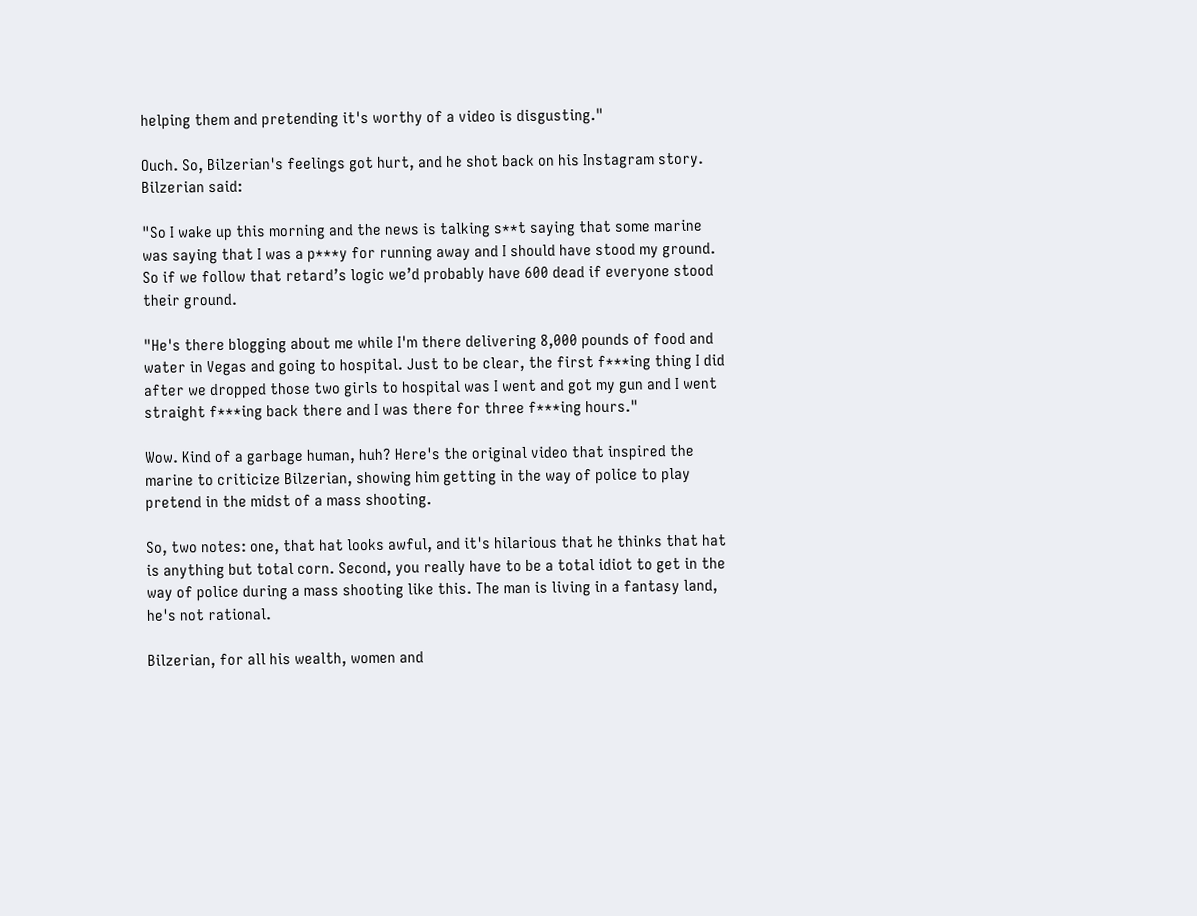helping them and pretending it's worthy of a video is disgusting."

Ouch. So, Bilzerian's feelings got hurt, and he shot back on his Instagram story. Bilzerian said:

"So I wake up this morning and the news is talking s**t saying that some marine was saying that I was a p***y for running away and I should have stood my ground. So if we follow that retard’s logic we’d probably have 600 dead if everyone stood their ground.

"He's there blogging about me while I'm there delivering 8,000 pounds of food and water in Vegas and going to hospital. Just to be clear, the first f***ing thing I did after we dropped those two girls to hospital was I went and got my gun and I went straight f***ing back there and I was there for three f***ing hours."

Wow. Kind of a garbage human, huh? Here's the original video that inspired the marine to criticize Bilzerian, showing him getting in the way of police to play pretend in the midst of a mass shooting.

So, two notes: one, that hat looks awful, and it's hilarious that he thinks that hat is anything but total corn. Second, you really have to be a total idiot to get in the way of police during a mass shooting like this. The man is living in a fantasy land, he's not rational.

Bilzerian, for all his wealth, women and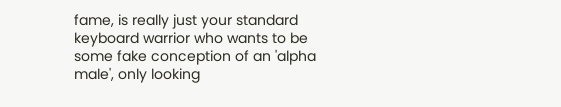fame, is really just your standard keyboard warrior who wants to be some fake conception of an 'alpha male', only looking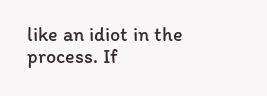like an idiot in the process. If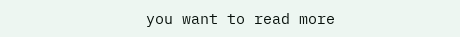you want to read more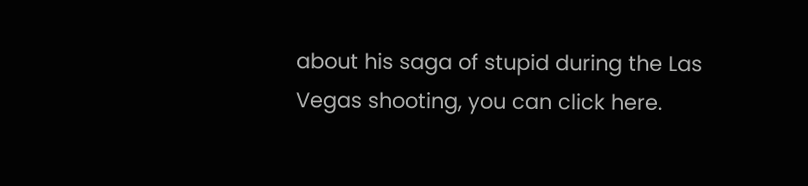about his saga of stupid during the Las Vegas shooting, you can click here.